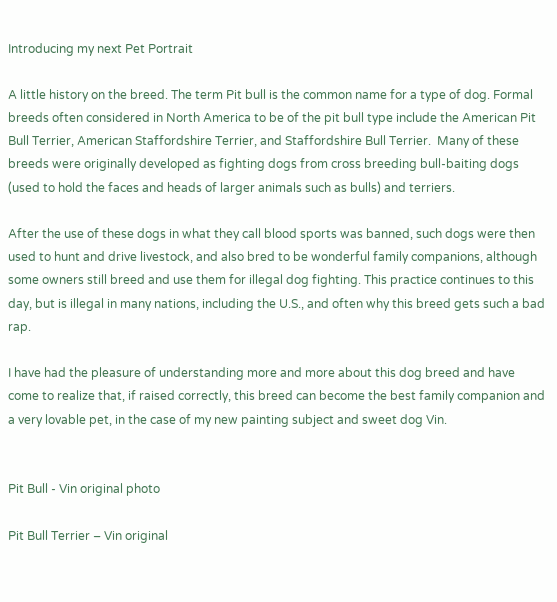Introducing my next Pet Portrait

A little history on the breed. The term Pit bull is the common name for a type of dog. Formal breeds often considered in North America to be of the pit bull type include the American Pit Bull Terrier, American Staffordshire Terrier, and Staffordshire Bull Terrier.  Many of these breeds were originally developed as fighting dogs from cross breeding bull-baiting dogs (used to hold the faces and heads of larger animals such as bulls) and terriers.

After the use of these dogs in what they call blood sports was banned, such dogs were then used to hunt and drive livestock, and also bred to be wonderful family companions, although some owners still breed and use them for illegal dog fighting. This practice continues to this day, but is illegal in many nations, including the U.S., and often why this breed gets such a bad rap.

I have had the pleasure of understanding more and more about this dog breed and have come to realize that, if raised correctly, this breed can become the best family companion and a very lovable pet, in the case of my new painting subject and sweet dog Vin.


Pit Bull - Vin original photo

Pit Bull Terrier – Vin original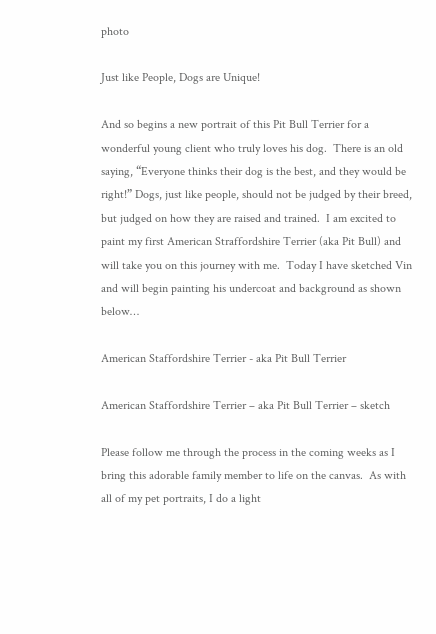photo

Just like People, Dogs are Unique!

And so begins a new portrait of this Pit Bull Terrier for a wonderful young client who truly loves his dog.  There is an old saying, “Everyone thinks their dog is the best, and they would be right!” Dogs, just like people, should not be judged by their breed, but judged on how they are raised and trained.  I am excited to paint my first American Straffordshire Terrier (aka Pit Bull) and will take you on this journey with me.  Today I have sketched Vin and will begin painting his undercoat and background as shown below…

American Staffordshire Terrier - aka Pit Bull Terrier

American Staffordshire Terrier – aka Pit Bull Terrier – sketch

Please follow me through the process in the coming weeks as I bring this adorable family member to life on the canvas.  As with all of my pet portraits, I do a light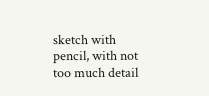sketch with pencil, with not too much detail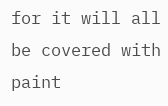for it will all be covered with paint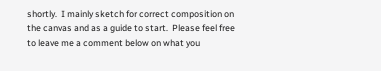shortly.  I mainly sketch for correct composition on the canvas and as a guide to start.  Please feel free to leave me a comment below on what you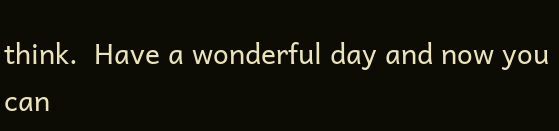think.  Have a wonderful day and now you can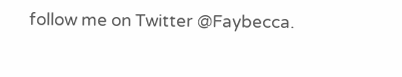follow me on Twitter @Faybecca.